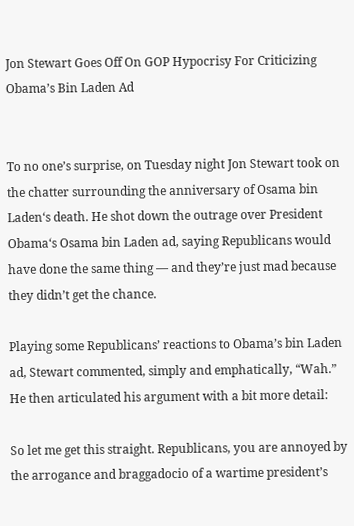Jon Stewart Goes Off On GOP Hypocrisy For Criticizing Obama’s Bin Laden Ad


To no one’s surprise, on Tuesday night Jon Stewart took on the chatter surrounding the anniversary of Osama bin Laden‘s death. He shot down the outrage over President Obama‘s Osama bin Laden ad, saying Republicans would have done the same thing — and they’re just mad because they didn’t get the chance.

Playing some Republicans’ reactions to Obama’s bin Laden ad, Stewart commented, simply and emphatically, “Wah.” He then articulated his argument with a bit more detail:

So let me get this straight. Republicans, you are annoyed by the arrogance and braggadocio of a wartime president’s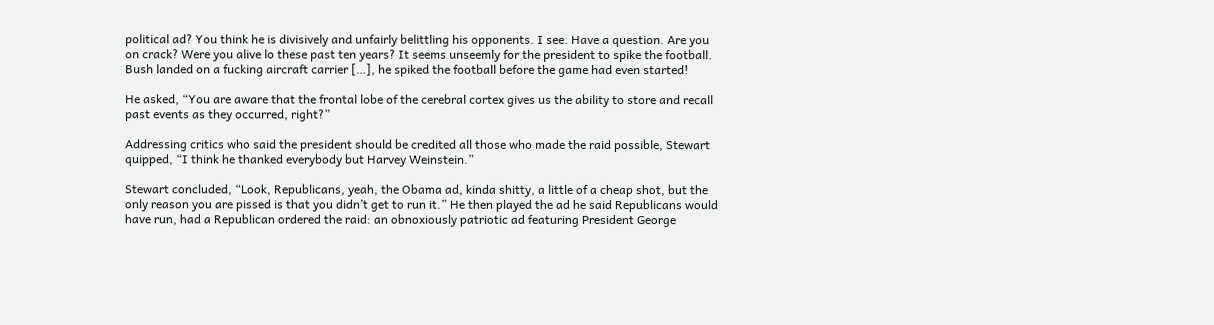political ad? You think he is divisively and unfairly belittling his opponents. I see. Have a question. Are you on crack? Were you alive lo these past ten years? It seems unseemly for the president to spike the football. Bush landed on a fucking aircraft carrier […], he spiked the football before the game had even started!

He asked, “You are aware that the frontal lobe of the cerebral cortex gives us the ability to store and recall past events as they occurred, right?”

Addressing critics who said the president should be credited all those who made the raid possible, Stewart quipped, “I think he thanked everybody but Harvey Weinstein.”

Stewart concluded, “Look, Republicans, yeah, the Obama ad, kinda shitty, a little of a cheap shot, but the only reason you are pissed is that you didn’t get to run it.” He then played the ad he said Republicans would have run, had a Republican ordered the raid: an obnoxiously patriotic ad featuring President George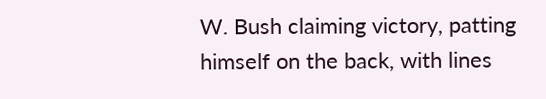W. Bush claiming victory, patting himself on the back, with lines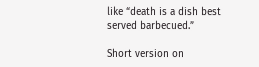like “death is a dish best served barbecued.”

Short version on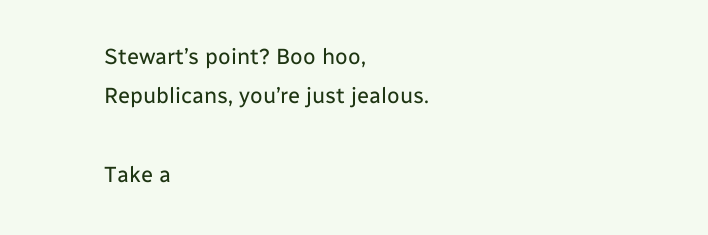Stewart’s point? Boo hoo, Republicans, you’re just jealous.

Take a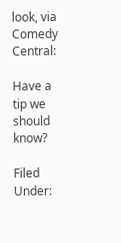look, via Comedy Central:

Have a tip we should know?

Filed Under: